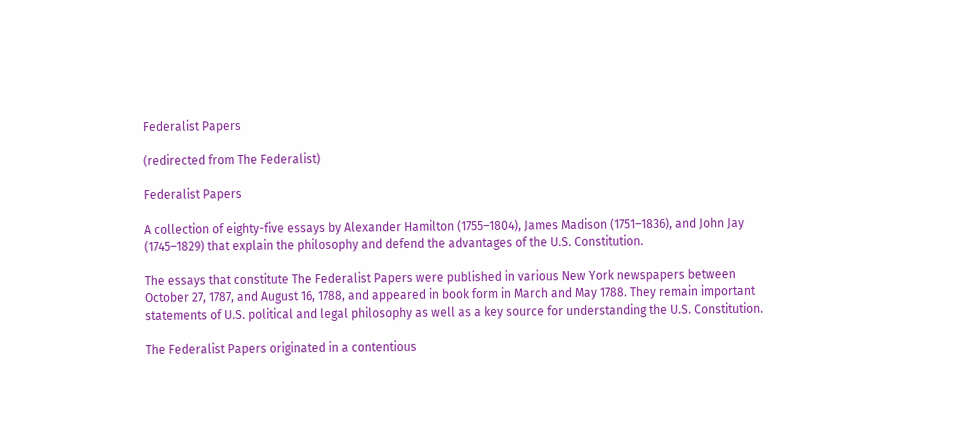Federalist Papers

(redirected from The Federalist)

Federalist Papers

A collection of eighty-five essays by Alexander Hamilton (1755–1804), James Madison (1751–1836), and John Jay (1745–1829) that explain the philosophy and defend the advantages of the U.S. Constitution.

The essays that constitute The Federalist Papers were published in various New York newspapers between October 27, 1787, and August 16, 1788, and appeared in book form in March and May 1788. They remain important statements of U.S. political and legal philosophy as well as a key source for understanding the U.S. Constitution.

The Federalist Papers originated in a contentious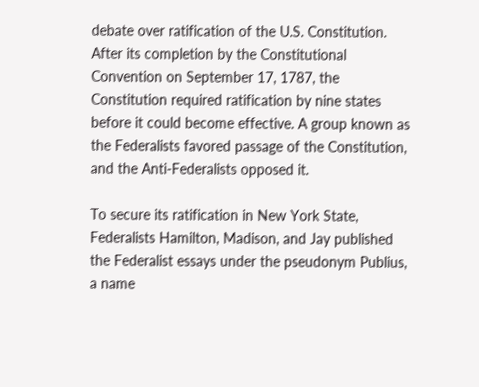debate over ratification of the U.S. Constitution. After its completion by the Constitutional Convention on September 17, 1787, the Constitution required ratification by nine states before it could become effective. A group known as the Federalists favored passage of the Constitution, and the Anti-Federalists opposed it.

To secure its ratification in New York State, Federalists Hamilton, Madison, and Jay published the Federalist essays under the pseudonym Publius, a name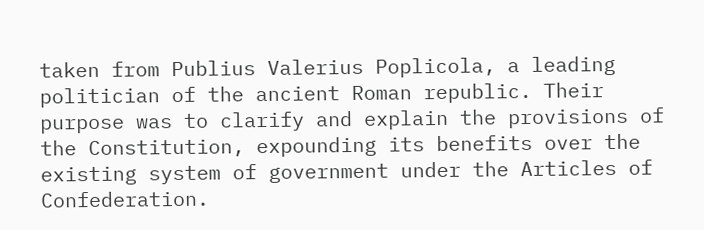taken from Publius Valerius Poplicola, a leading politician of the ancient Roman republic. Their purpose was to clarify and explain the provisions of the Constitution, expounding its benefits over the existing system of government under the Articles of Confederation.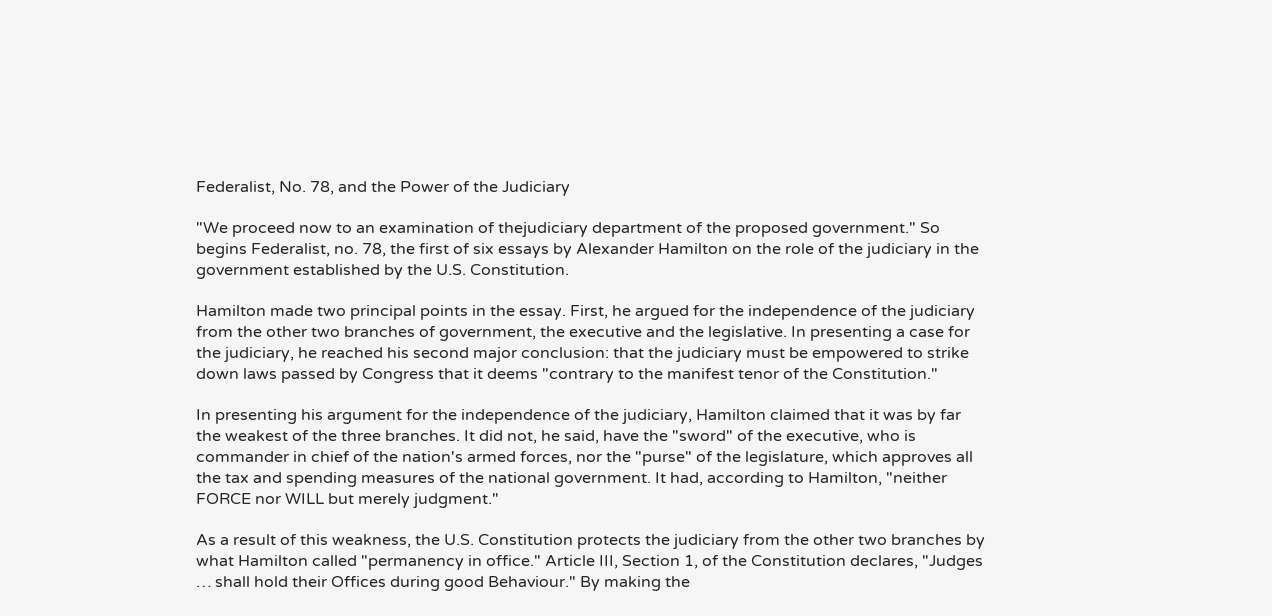Federalist, No. 78, and the Power of the Judiciary

"We proceed now to an examination of thejudiciary department of the proposed government." So begins Federalist, no. 78, the first of six essays by Alexander Hamilton on the role of the judiciary in the government established by the U.S. Constitution.

Hamilton made two principal points in the essay. First, he argued for the independence of the judiciary from the other two branches of government, the executive and the legislative. In presenting a case for the judiciary, he reached his second major conclusion: that the judiciary must be empowered to strike down laws passed by Congress that it deems "contrary to the manifest tenor of the Constitution."

In presenting his argument for the independence of the judiciary, Hamilton claimed that it was by far the weakest of the three branches. It did not, he said, have the "sword" of the executive, who is commander in chief of the nation's armed forces, nor the "purse" of the legislature, which approves all the tax and spending measures of the national government. It had, according to Hamilton, "neither FORCE nor WILL but merely judgment."

As a result of this weakness, the U.S. Constitution protects the judiciary from the other two branches by what Hamilton called "permanency in office." Article III, Section 1, of the Constitution declares, "Judges … shall hold their Offices during good Behaviour." By making the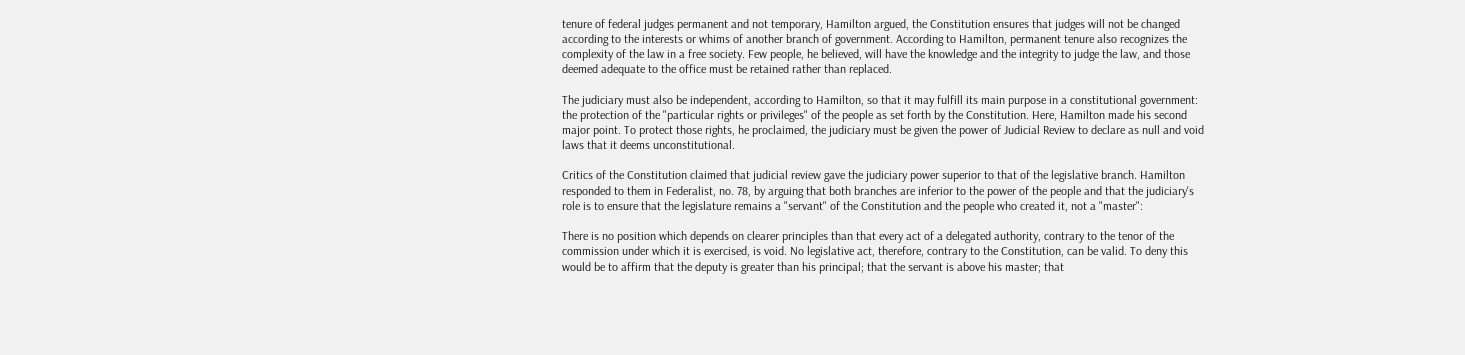tenure of federal judges permanent and not temporary, Hamilton argued, the Constitution ensures that judges will not be changed according to the interests or whims of another branch of government. According to Hamilton, permanent tenure also recognizes the complexity of the law in a free society. Few people, he believed, will have the knowledge and the integrity to judge the law, and those deemed adequate to the office must be retained rather than replaced.

The judiciary must also be independent, according to Hamilton, so that it may fulfill its main purpose in a constitutional government: the protection of the "particular rights or privileges" of the people as set forth by the Constitution. Here, Hamilton made his second major point. To protect those rights, he proclaimed, the judiciary must be given the power of Judicial Review to declare as null and void laws that it deems unconstitutional.

Critics of the Constitution claimed that judicial review gave the judiciary power superior to that of the legislative branch. Hamilton responded to them in Federalist, no. 78, by arguing that both branches are inferior to the power of the people and that the judiciary's role is to ensure that the legislature remains a "servant" of the Constitution and the people who created it, not a "master":

There is no position which depends on clearer principles than that every act of a delegated authority, contrary to the tenor of the commission under which it is exercised, is void. No legislative act, therefore, contrary to the Constitution, can be valid. To deny this would be to affirm that the deputy is greater than his principal; that the servant is above his master; that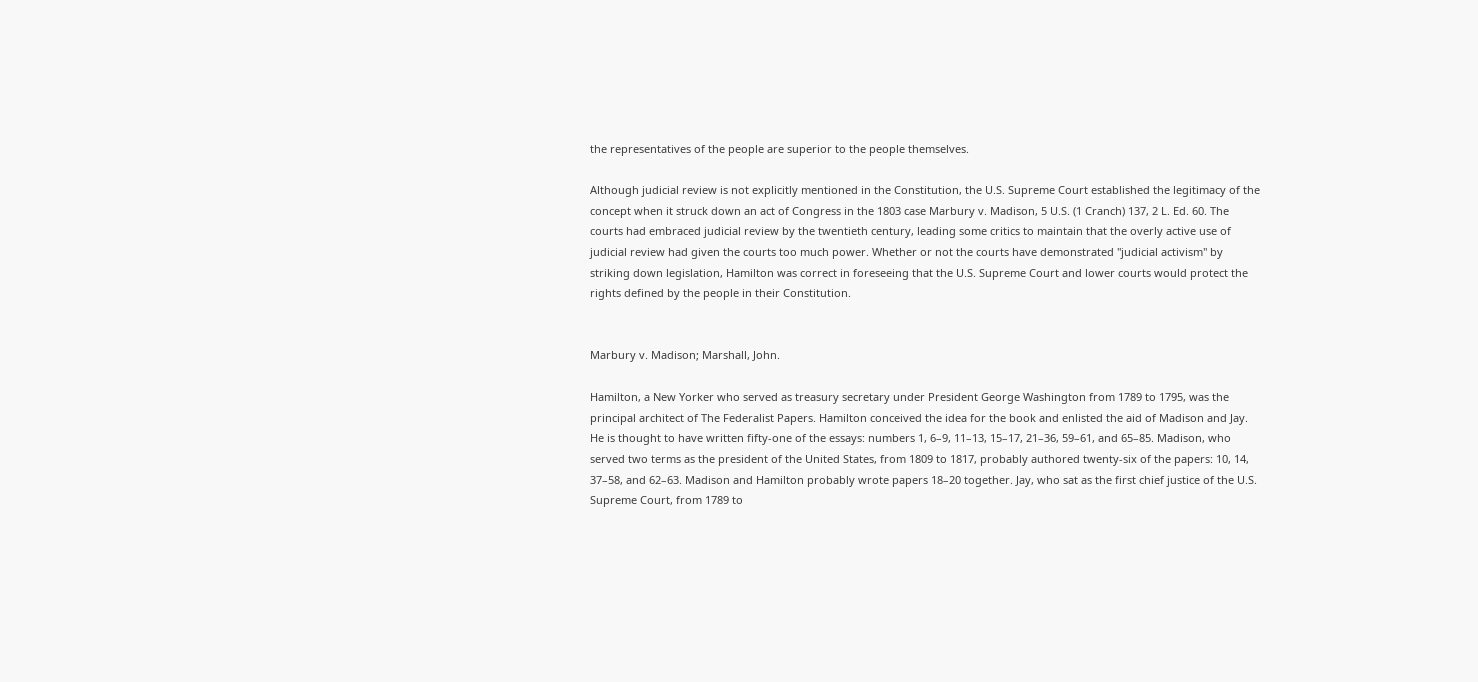the representatives of the people are superior to the people themselves.

Although judicial review is not explicitly mentioned in the Constitution, the U.S. Supreme Court established the legitimacy of the concept when it struck down an act of Congress in the 1803 case Marbury v. Madison, 5 U.S. (1 Cranch) 137, 2 L. Ed. 60. The courts had embraced judicial review by the twentieth century, leading some critics to maintain that the overly active use of judicial review had given the courts too much power. Whether or not the courts have demonstrated "judicial activism" by striking down legislation, Hamilton was correct in foreseeing that the U.S. Supreme Court and lower courts would protect the rights defined by the people in their Constitution.


Marbury v. Madison; Marshall, John.

Hamilton, a New Yorker who served as treasury secretary under President George Washington from 1789 to 1795, was the principal architect of The Federalist Papers. Hamilton conceived the idea for the book and enlisted the aid of Madison and Jay. He is thought to have written fifty-one of the essays: numbers 1, 6–9, 11–13, 15–17, 21–36, 59–61, and 65–85. Madison, who served two terms as the president of the United States, from 1809 to 1817, probably authored twenty-six of the papers: 10, 14, 37–58, and 62–63. Madison and Hamilton probably wrote papers 18–20 together. Jay, who sat as the first chief justice of the U.S. Supreme Court, from 1789 to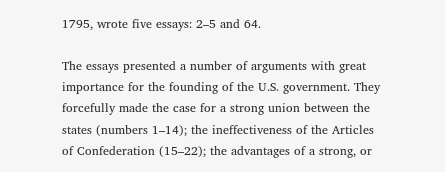1795, wrote five essays: 2–5 and 64.

The essays presented a number of arguments with great importance for the founding of the U.S. government. They forcefully made the case for a strong union between the states (numbers 1–14); the ineffectiveness of the Articles of Confederation (15–22); the advantages of a strong, or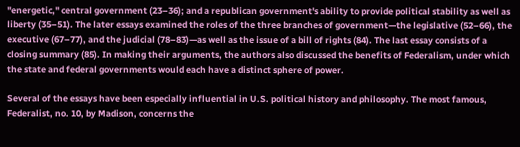"energetic," central government (23–36); and a republican government's ability to provide political stability as well as liberty (35–51). The later essays examined the roles of the three branches of government—the legislative (52–66), the executive (67–77), and the judicial (78–83)—as well as the issue of a bill of rights (84). The last essay consists of a closing summary (85). In making their arguments, the authors also discussed the benefits of Federalism, under which the state and federal governments would each have a distinct sphere of power.

Several of the essays have been especially influential in U.S. political history and philosophy. The most famous, Federalist, no. 10, by Madison, concerns the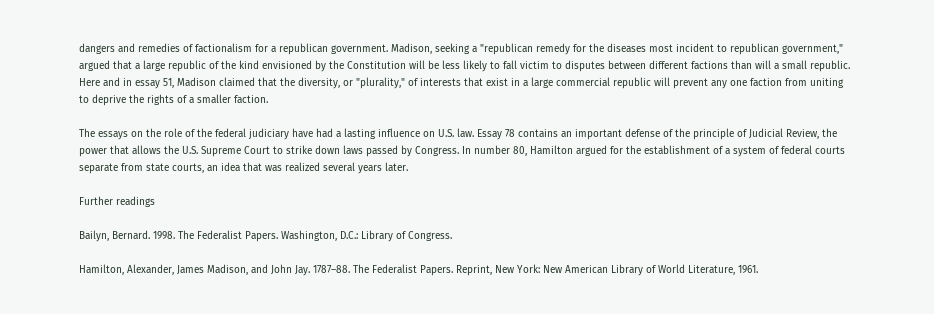dangers and remedies of factionalism for a republican government. Madison, seeking a "republican remedy for the diseases most incident to republican government," argued that a large republic of the kind envisioned by the Constitution will be less likely to fall victim to disputes between different factions than will a small republic. Here and in essay 51, Madison claimed that the diversity, or "plurality," of interests that exist in a large commercial republic will prevent any one faction from uniting to deprive the rights of a smaller faction.

The essays on the role of the federal judiciary have had a lasting influence on U.S. law. Essay 78 contains an important defense of the principle of Judicial Review, the power that allows the U.S. Supreme Court to strike down laws passed by Congress. In number 80, Hamilton argued for the establishment of a system of federal courts separate from state courts, an idea that was realized several years later.

Further readings

Bailyn, Bernard. 1998. The Federalist Papers. Washington, D.C.: Library of Congress.

Hamilton, Alexander, James Madison, and John Jay. 1787–88. The Federalist Papers. Reprint, New York: New American Library of World Literature, 1961.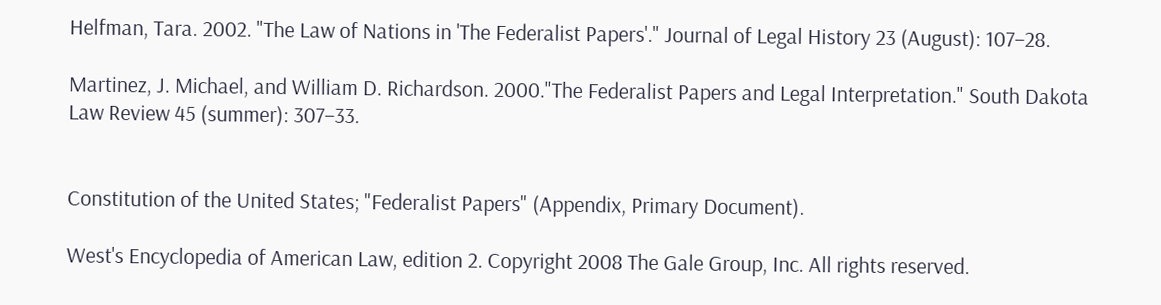Helfman, Tara. 2002. "The Law of Nations in 'The Federalist Papers'." Journal of Legal History 23 (August): 107–28.

Martinez, J. Michael, and William D. Richardson. 2000."The Federalist Papers and Legal Interpretation." South Dakota Law Review 45 (summer): 307–33.


Constitution of the United States; "Federalist Papers" (Appendix, Primary Document).

West's Encyclopedia of American Law, edition 2. Copyright 2008 The Gale Group, Inc. All rights reserved.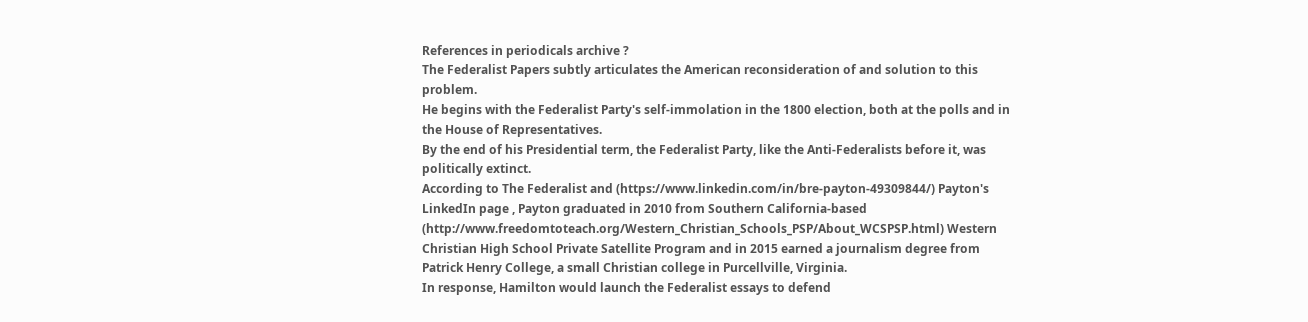References in periodicals archive ?
The Federalist Papers subtly articulates the American reconsideration of and solution to this problem.
He begins with the Federalist Party's self-immolation in the 1800 election, both at the polls and in the House of Representatives.
By the end of his Presidential term, the Federalist Party, like the Anti-Federalists before it, was politically extinct.
According to The Federalist and (https://www.linkedin.com/in/bre-payton-49309844/) Payton's LinkedIn page , Payton graduated in 2010 from Southern California-based (http://www.freedomtoteach.org/Western_Christian_Schools_PSP/About_WCSPSP.html) Western Christian High School Private Satellite Program and in 2015 earned a journalism degree from Patrick Henry College, a small Christian college in Purcellville, Virginia.
In response, Hamilton would launch the Federalist essays to defend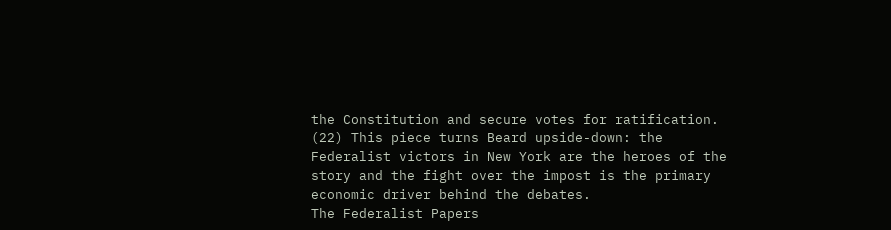the Constitution and secure votes for ratification.
(22) This piece turns Beard upside-down: the Federalist victors in New York are the heroes of the story and the fight over the impost is the primary economic driver behind the debates.
The Federalist Papers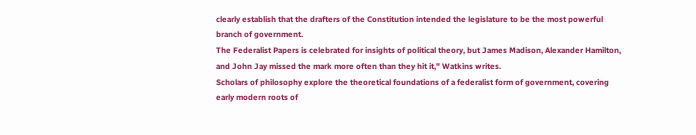clearly establish that the drafters of the Constitution intended the legislature to be the most powerful branch of government.
The Federalist Papers is celebrated for insights of political theory, but James Madison, Alexander Hamilton, and John Jay missed the mark more often than they hit it," Watkins writes.
Scholars of philosophy explore the theoretical foundations of a federalist form of government, covering early modern roots of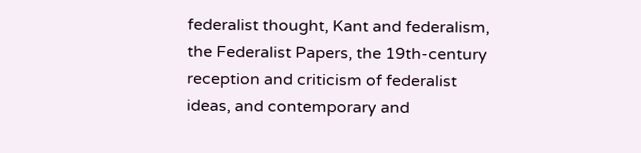federalist thought, Kant and federalism, the Federalist Papers, the 19th-century reception and criticism of federalist ideas, and contemporary and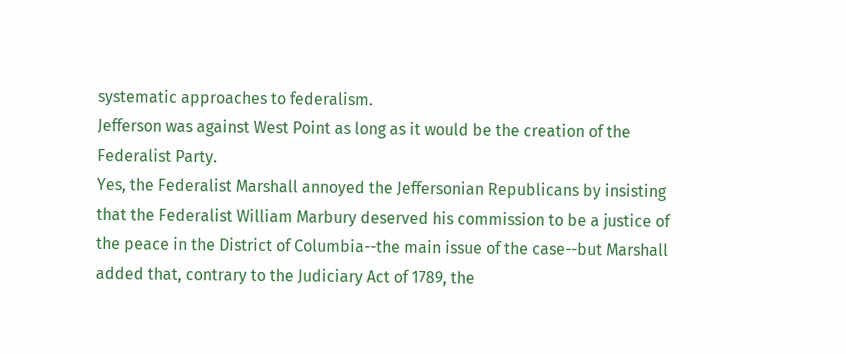systematic approaches to federalism.
Jefferson was against West Point as long as it would be the creation of the Federalist Party.
Yes, the Federalist Marshall annoyed the Jeffersonian Republicans by insisting that the Federalist William Marbury deserved his commission to be a justice of the peace in the District of Columbia--the main issue of the case--but Marshall added that, contrary to the Judiciary Act of 1789, the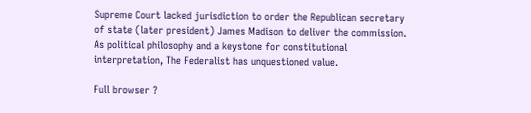Supreme Court lacked jurisdiction to order the Republican secretary of state (later president) James Madison to deliver the commission.
As political philosophy and a keystone for constitutional interpretation, The Federalist has unquestioned value.

Full browser ?